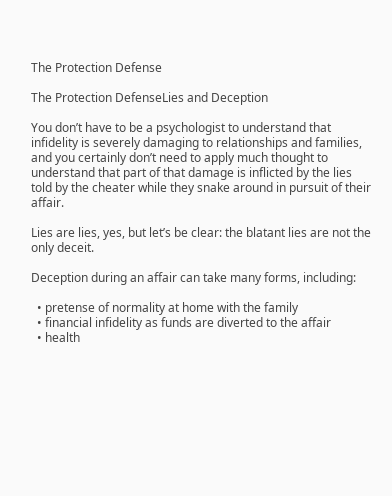The Protection Defense

The Protection DefenseLies and Deception

You don’t have to be a psychologist to understand that infidelity is severely damaging to relationships and families, and you certainly don’t need to apply much thought to understand that part of that damage is inflicted by the lies told by the cheater while they snake around in pursuit of their affair.

Lies are lies, yes, but let’s be clear: the blatant lies are not the only deceit.

Deception during an affair can take many forms, including:

  • pretense of normality at home with the family
  • financial infidelity as funds are diverted to the affair
  • health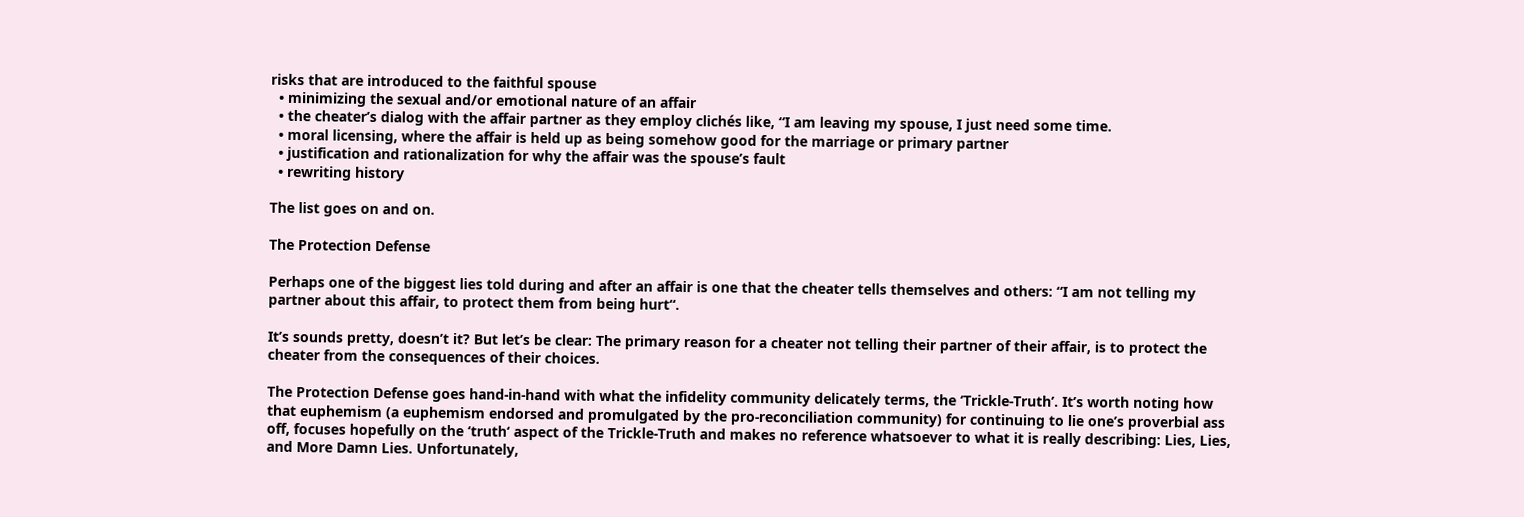risks that are introduced to the faithful spouse
  • minimizing the sexual and/or emotional nature of an affair
  • the cheater’s dialog with the affair partner as they employ clichés like, “I am leaving my spouse, I just need some time.
  • moral licensing, where the affair is held up as being somehow good for the marriage or primary partner
  • justification and rationalization for why the affair was the spouse’s fault
  • rewriting history

The list goes on and on.

The Protection Defense

Perhaps one of the biggest lies told during and after an affair is one that the cheater tells themselves and others: “I am not telling my partner about this affair, to protect them from being hurt“.

It’s sounds pretty, doesn’t it? But let’s be clear: The primary reason for a cheater not telling their partner of their affair, is to protect the cheater from the consequences of their choices.

The Protection Defense goes hand-in-hand with what the infidelity community delicately terms, the ‘Trickle-Truth’. It’s worth noting how that euphemism (a euphemism endorsed and promulgated by the pro-reconciliation community) for continuing to lie one’s proverbial ass off, focuses hopefully on the ‘truth‘ aspect of the Trickle-Truth and makes no reference whatsoever to what it is really describing: Lies, Lies, and More Damn Lies. Unfortunately,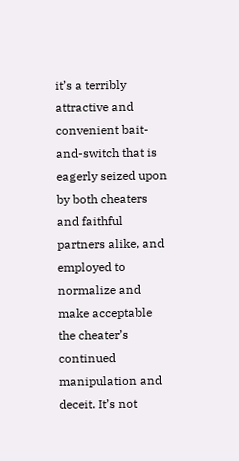it’s a terribly attractive and convenient bait-and-switch that is eagerly seized upon by both cheaters and faithful partners alike, and employed to normalize and make acceptable the cheater’s continued manipulation and deceit. It’s not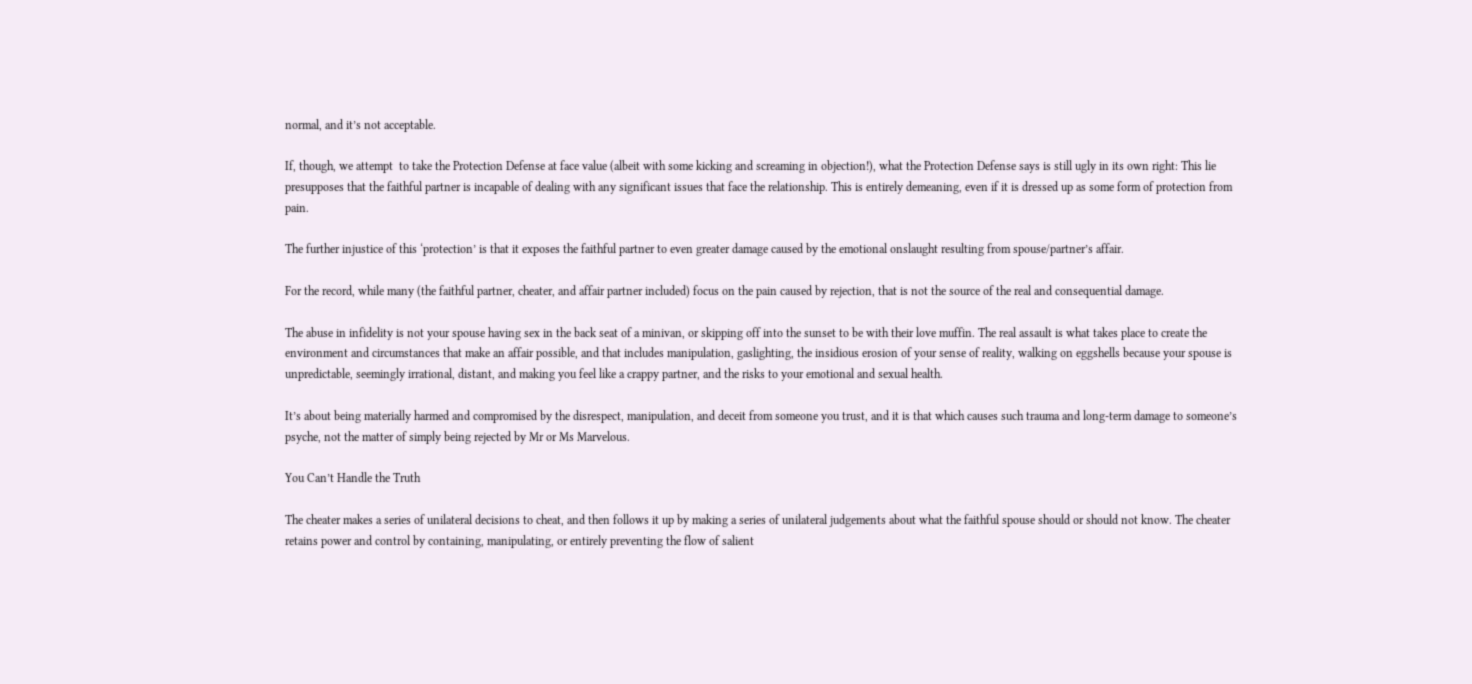normal, and it’s not acceptable.

If, though, we attempt  to take the Protection Defense at face value (albeit with some kicking and screaming in objection!), what the Protection Defense says is still ugly in its own right: This lie presupposes that the faithful partner is incapable of dealing with any significant issues that face the relationship. This is entirely demeaning, even if it is dressed up as some form of protection from pain.

The further injustice of this ‘protection’ is that it exposes the faithful partner to even greater damage caused by the emotional onslaught resulting from spouse/partner’s affair.

For the record, while many (the faithful partner, cheater, and affair partner included) focus on the pain caused by rejection, that is not the source of the real and consequential damage.

The abuse in infidelity is not your spouse having sex in the back seat of a minivan, or skipping off into the sunset to be with their love muffin. The real assault is what takes place to create the environment and circumstances that make an affair possible, and that includes manipulation, gaslighting, the insidious erosion of your sense of reality, walking on eggshells because your spouse is unpredictable, seemingly irrational, distant, and making you feel like a crappy partner, and the risks to your emotional and sexual health.

It’s about being materially harmed and compromised by the disrespect, manipulation, and deceit from someone you trust, and it is that which causes such trauma and long-term damage to someone’s psyche, not the matter of simply being rejected by Mr or Ms Marvelous.

You Can’t Handle the Truth

The cheater makes a series of unilateral decisions to cheat, and then follows it up by making a series of unilateral judgements about what the faithful spouse should or should not know. The cheater retains power and control by containing, manipulating, or entirely preventing the flow of salient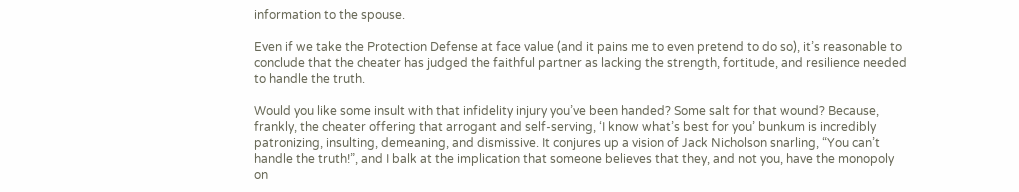information to the spouse.

Even if we take the Protection Defense at face value (and it pains me to even pretend to do so), it’s reasonable to conclude that the cheater has judged the faithful partner as lacking the strength, fortitude, and resilience needed to handle the truth.

Would you like some insult with that infidelity injury you’ve been handed? Some salt for that wound? Because, frankly, the cheater offering that arrogant and self-serving, ‘I know what’s best for you’ bunkum is incredibly patronizing, insulting, demeaning, and dismissive. It conjures up a vision of Jack Nicholson snarling, “You can’t handle the truth!”, and I balk at the implication that someone believes that they, and not you, have the monopoly on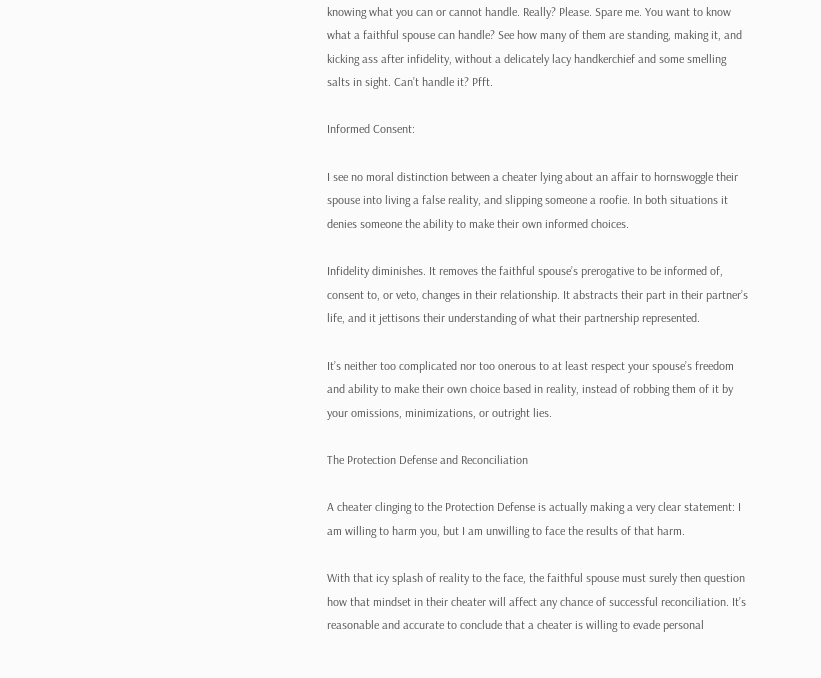knowing what you can or cannot handle. Really? Please. Spare me. You want to know what a faithful spouse can handle? See how many of them are standing, making it, and kicking ass after infidelity, without a delicately lacy handkerchief and some smelling salts in sight. Can’t handle it? Pfft.

Informed Consent:

I see no moral distinction between a cheater lying about an affair to hornswoggle their spouse into living a false reality, and slipping someone a roofie. In both situations it denies someone the ability to make their own informed choices.

Infidelity diminishes. It removes the faithful spouse’s prerogative to be informed of, consent to, or veto, changes in their relationship. It abstracts their part in their partner’s life, and it jettisons their understanding of what their partnership represented.

It’s neither too complicated nor too onerous to at least respect your spouse’s freedom and ability to make their own choice based in reality, instead of robbing them of it by your omissions, minimizations, or outright lies.

The Protection Defense and Reconciliation

A cheater clinging to the Protection Defense is actually making a very clear statement: I am willing to harm you, but I am unwilling to face the results of that harm.

With that icy splash of reality to the face, the faithful spouse must surely then question how that mindset in their cheater will affect any chance of successful reconciliation. It’s reasonable and accurate to conclude that a cheater is willing to evade personal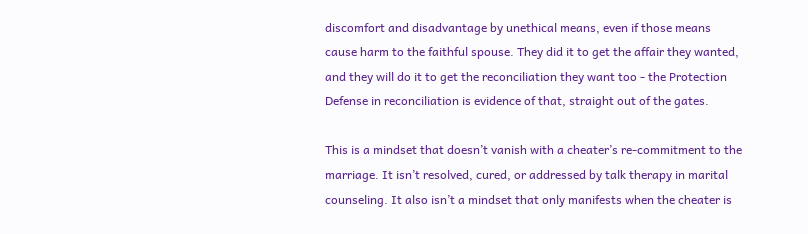discomfort and disadvantage by unethical means, even if those means cause harm to the faithful spouse. They did it to get the affair they wanted, and they will do it to get the reconciliation they want too - the Protection Defense in reconciliation is evidence of that, straight out of the gates.

This is a mindset that doesn’t vanish with a cheater’s re-commitment to the marriage. It isn’t resolved, cured, or addressed by talk therapy in marital counseling. It also isn’t a mindset that only manifests when the cheater is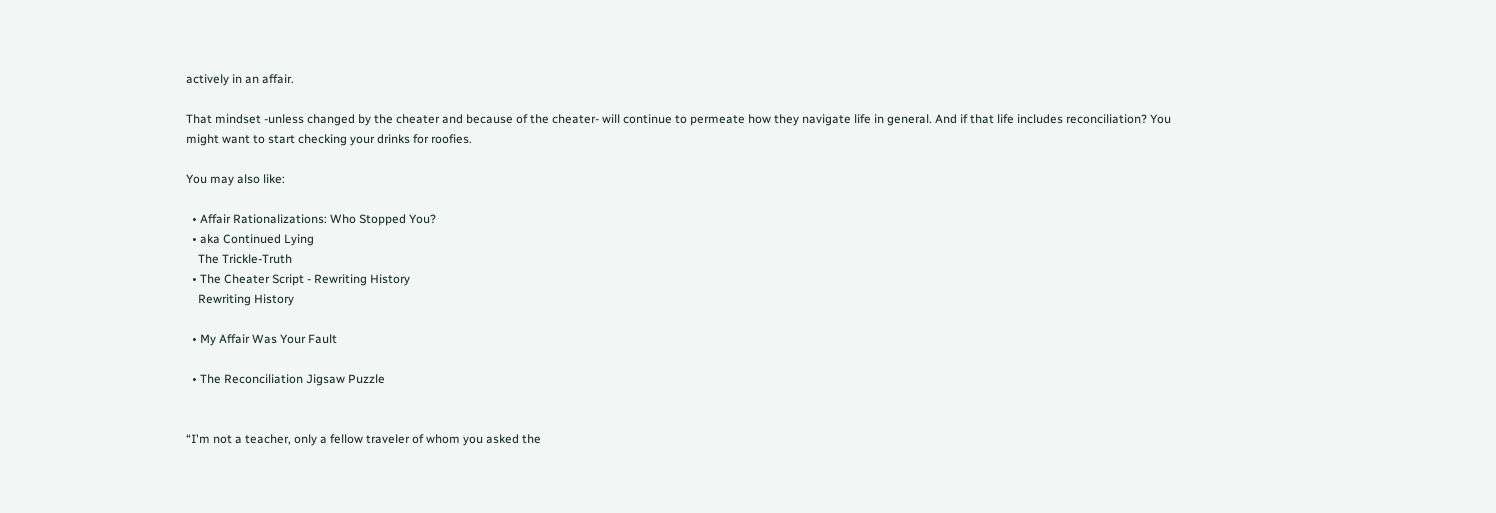actively in an affair.

That mindset -unless changed by the cheater and because of the cheater- will continue to permeate how they navigate life in general. And if that life includes reconciliation? You might want to start checking your drinks for roofies.

You may also like:

  • Affair Rationalizations: Who Stopped You?
  • aka Continued Lying
    The Trickle-Truth
  • The Cheater Script - Rewriting History
    Rewriting History

  • My Affair Was Your Fault

  • The Reconciliation Jigsaw Puzzle


“I'm not a teacher, only a fellow traveler of whom you asked the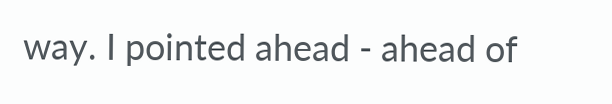way. I pointed ahead - ahead of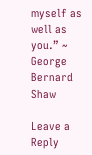myself as well as you.” ~ George Bernard Shaw

Leave a Reply